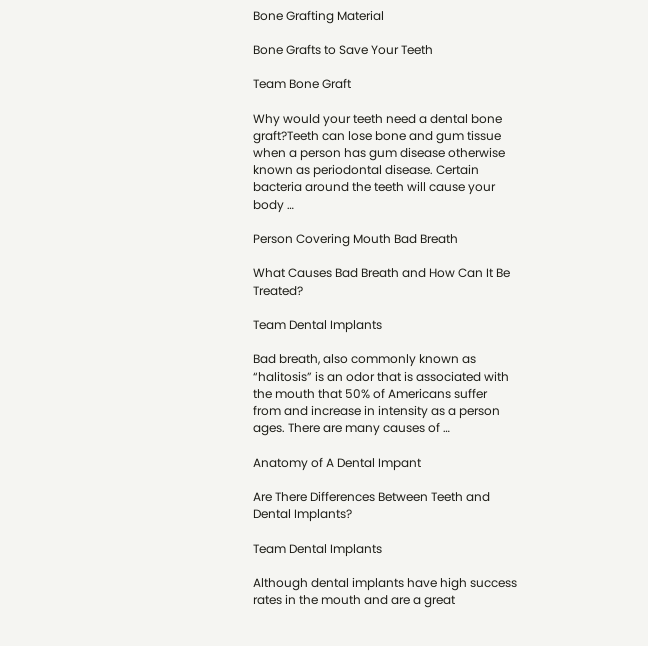Bone Grafting Material

Bone Grafts to Save Your Teeth

Team Bone Graft

Why would your teeth need a dental bone graft?Teeth can lose bone and gum tissue when a person has gum disease otherwise known as periodontal disease. Certain bacteria around the teeth will cause your body …

Person Covering Mouth Bad Breath

What Causes Bad Breath and How Can It Be Treated?

Team Dental Implants

Bad breath, also commonly known as “halitosis” is an odor that is associated with the mouth that 50% of Americans suffer from and increase in intensity as a person ages. There are many causes of …

Anatomy of A Dental Impant

Are There Differences Between Teeth and Dental Implants?

Team Dental Implants

Although dental implants have high success rates in the mouth and are a great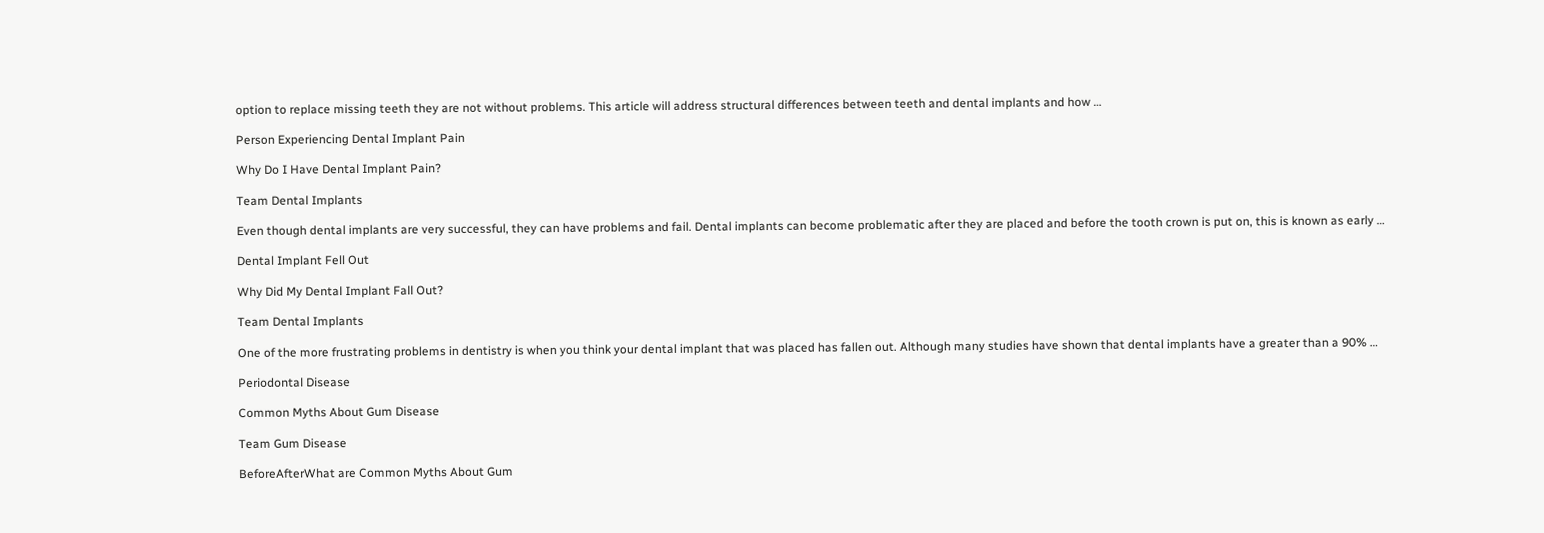option to replace missing teeth they are not without problems. This article will address structural differences between teeth and dental implants and how …

Person Experiencing Dental Implant Pain

Why Do I Have Dental Implant Pain?

Team Dental Implants

Even though dental implants are very successful, they can have problems and fail. Dental implants can become problematic after they are placed and before the tooth crown is put on, this is known as early …

Dental Implant Fell Out

Why Did My Dental Implant Fall Out?

Team Dental Implants

One of the more frustrating problems in dentistry is when you think your dental implant that was placed has fallen out. Although many studies have shown that dental implants have a greater than a 90% …

Periodontal Disease

Common Myths About Gum Disease

Team Gum Disease

BeforeAfterWhat are Common Myths About Gum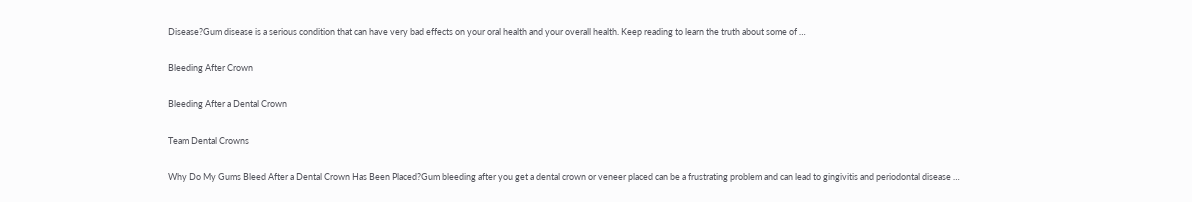Disease?Gum disease is a serious condition that can have very bad effects on your oral health and your overall health. Keep reading to learn the truth about some of …

Bleeding After Crown

Bleeding After a Dental Crown

Team Dental Crowns

Why Do My Gums Bleed After a Dental Crown Has Been Placed?Gum bleeding after you get a dental crown or veneer placed can be a frustrating problem and can lead to gingivitis and periodontal disease …